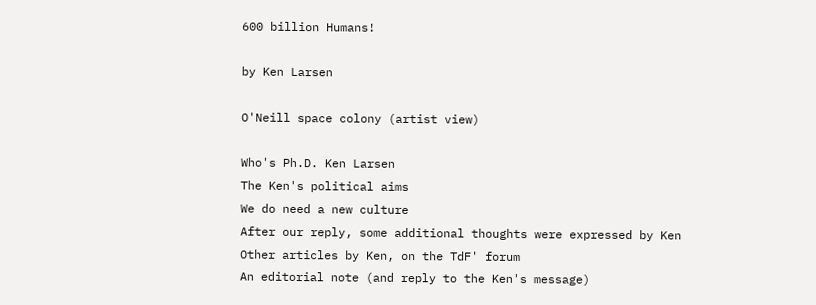600 billion Humans!

by Ken Larsen

O'Neill space colony (artist view)

Who's Ph.D. Ken Larsen
The Ken's political aims
We do need a new culture
After our reply, some additional thoughts were expressed by Ken
Other articles by Ken, on the TdF' forum
An editorial note (and reply to the Ken's message)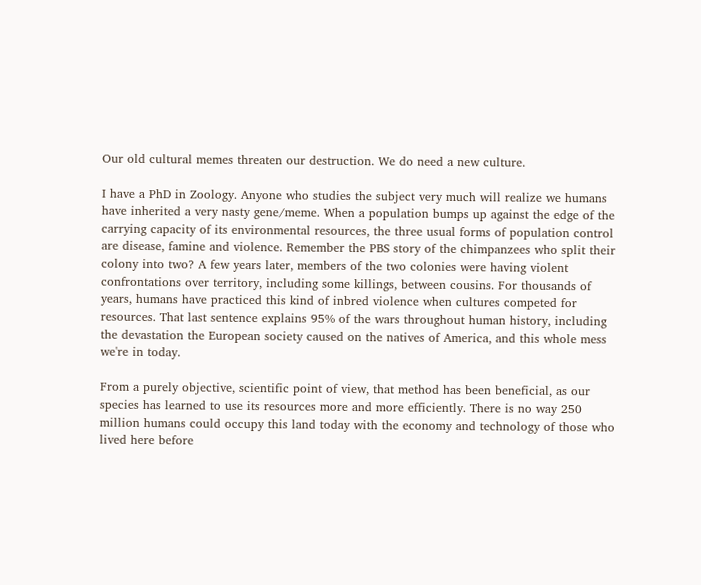Our old cultural memes threaten our destruction. We do need a new culture.

I have a PhD in Zoology. Anyone who studies the subject very much will realize we humans have inherited a very nasty gene/meme. When a population bumps up against the edge of the carrying capacity of its environmental resources, the three usual forms of population control are disease, famine and violence. Remember the PBS story of the chimpanzees who split their colony into two? A few years later, members of the two colonies were having violent confrontations over territory, including some killings, between cousins. For thousands of years, humans have practiced this kind of inbred violence when cultures competed for resources. That last sentence explains 95% of the wars throughout human history, including the devastation the European society caused on the natives of America, and this whole mess we're in today.

From a purely objective, scientific point of view, that method has been beneficial, as our species has learned to use its resources more and more efficiently. There is no way 250 million humans could occupy this land today with the economy and technology of those who lived here before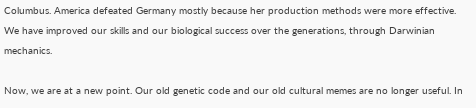Columbus. America defeated Germany mostly because her production methods were more effective. We have improved our skills and our biological success over the generations, through Darwinian mechanics.

Now, we are at a new point. Our old genetic code and our old cultural memes are no longer useful. In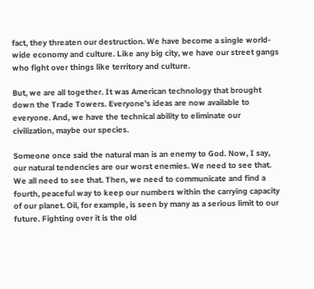fact, they threaten our destruction. We have become a single world-wide economy and culture. Like any big city, we have our street gangs who fight over things like territory and culture.

But, we are all together. It was American technology that brought down the Trade Towers. Everyone's ideas are now available to everyone. And, we have the technical ability to eliminate our civilization, maybe our species.

Someone once said the natural man is an enemy to God. Now, I say, our natural tendencies are our worst enemies. We need to see that. We all need to see that. Then, we need to communicate and find a fourth, peaceful way to keep our numbers within the carrying capacity of our planet. Oil, for example, is seen by many as a serious limit to our future. Fighting over it is the old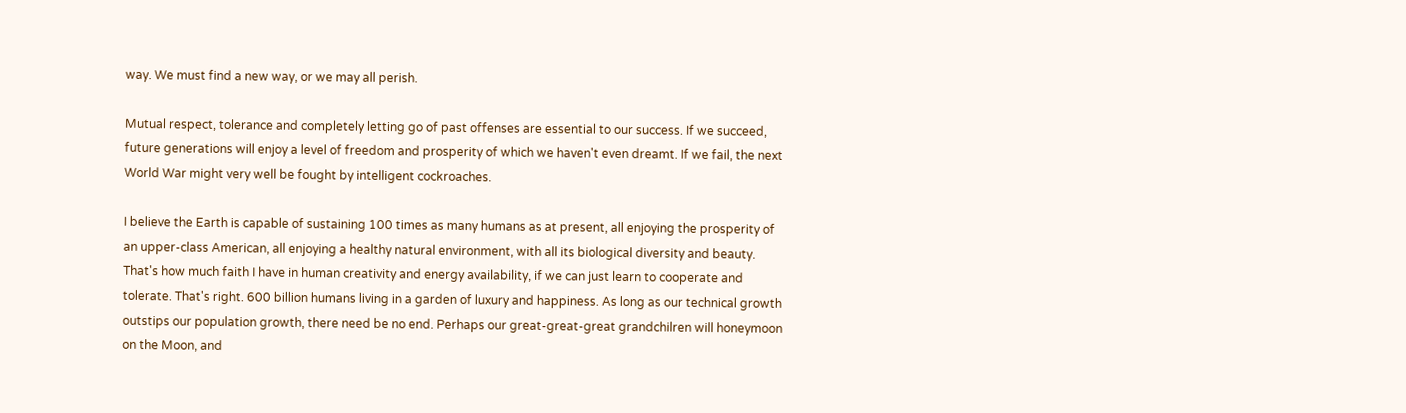way. We must find a new way, or we may all perish.

Mutual respect, tolerance and completely letting go of past offenses are essential to our success. If we succeed, future generations will enjoy a level of freedom and prosperity of which we haven't even dreamt. If we fail, the next World War might very well be fought by intelligent cockroaches.

I believe the Earth is capable of sustaining 100 times as many humans as at present, all enjoying the prosperity of an upper-class American, all enjoying a healthy natural environment, with all its biological diversity and beauty. That's how much faith I have in human creativity and energy availability, if we can just learn to cooperate and tolerate. That's right. 600 billion humans living in a garden of luxury and happiness. As long as our technical growth outstips our population growth, there need be no end. Perhaps our great-great-great grandchilren will honeymoon on the Moon, and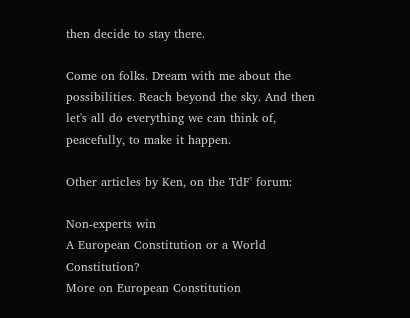then decide to stay there.

Come on folks. Dream with me about the possibilities. Reach beyond the sky. And then let's all do everything we can think of, peacefully, to make it happen.

Other articles by Ken, on the TdF' forum:

Non-experts win
A European Constitution or a World Constitution?
More on European Constitution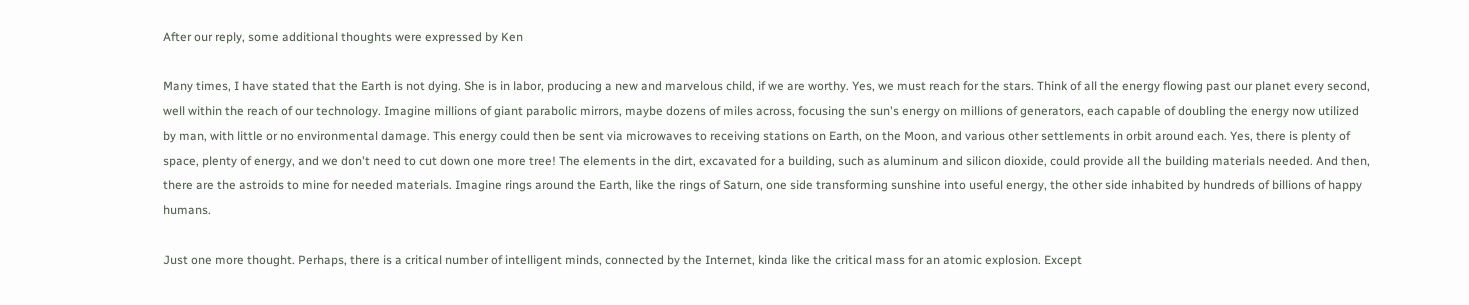After our reply, some additional thoughts were expressed by Ken

Many times, I have stated that the Earth is not dying. She is in labor, producing a new and marvelous child, if we are worthy. Yes, we must reach for the stars. Think of all the energy flowing past our planet every second, well within the reach of our technology. Imagine millions of giant parabolic mirrors, maybe dozens of miles across, focusing the sun's energy on millions of generators, each capable of doubling the energy now utilized by man, with little or no environmental damage. This energy could then be sent via microwaves to receiving stations on Earth, on the Moon, and various other settlements in orbit around each. Yes, there is plenty of space, plenty of energy, and we don't need to cut down one more tree! The elements in the dirt, excavated for a building, such as aluminum and silicon dioxide, could provide all the building materials needed. And then, there are the astroids to mine for needed materials. Imagine rings around the Earth, like the rings of Saturn, one side transforming sunshine into useful energy, the other side inhabited by hundreds of billions of happy humans.

Just one more thought. Perhaps, there is a critical number of intelligent minds, connected by the Internet, kinda like the critical mass for an atomic explosion. Except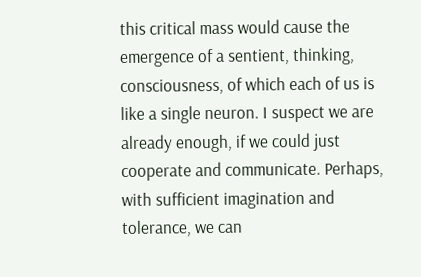this critical mass would cause the emergence of a sentient, thinking, consciousness, of which each of us is like a single neuron. I suspect we are already enough, if we could just cooperate and communicate. Perhaps, with sufficient imagination and tolerance, we can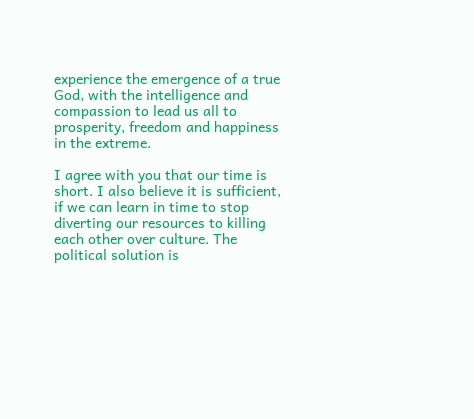experience the emergence of a true God, with the intelligence and compassion to lead us all to prosperity, freedom and happiness in the extreme.

I agree with you that our time is short. I also believe it is sufficient, if we can learn in time to stop diverting our resources to killing each other over culture. The political solution is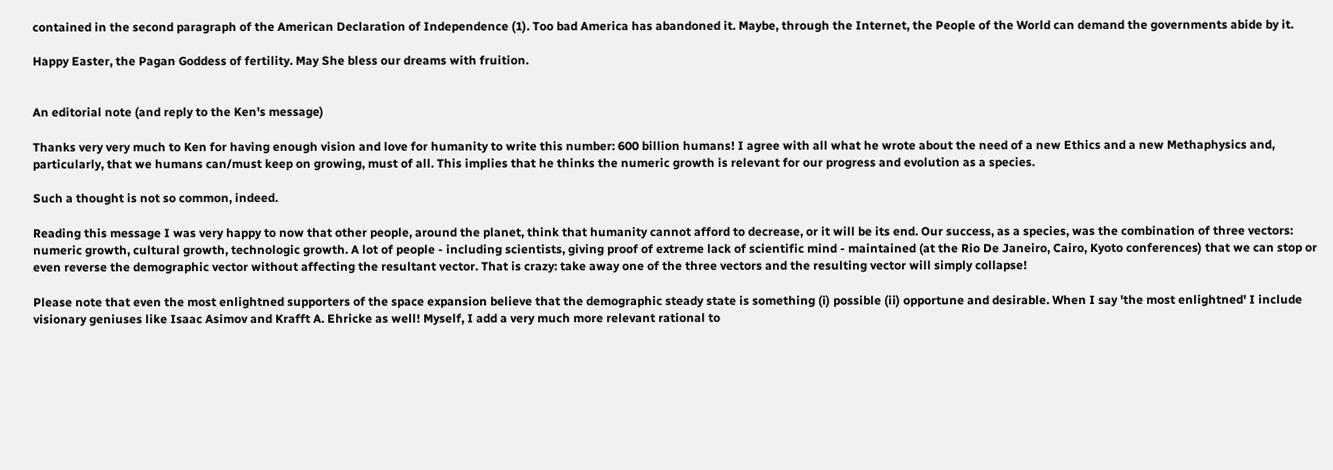contained in the second paragraph of the American Declaration of Independence (1). Too bad America has abandoned it. Maybe, through the Internet, the People of the World can demand the governments abide by it.

Happy Easter, the Pagan Goddess of fertility. May She bless our dreams with fruition.


An editorial note (and reply to the Ken's message)

Thanks very very much to Ken for having enough vision and love for humanity to write this number: 600 billion humans! I agree with all what he wrote about the need of a new Ethics and a new Methaphysics and, particularly, that we humans can/must keep on growing, must of all. This implies that he thinks the numeric growth is relevant for our progress and evolution as a species.

Such a thought is not so common, indeed.

Reading this message I was very happy to now that other people, around the planet, think that humanity cannot afford to decrease, or it will be its end. Our success, as a species, was the combination of three vectors: numeric growth, cultural growth, technologic growth. A lot of people - including scientists, giving proof of extreme lack of scientific mind - maintained (at the Rio De Janeiro, Cairo, Kyoto conferences) that we can stop or even reverse the demographic vector without affecting the resultant vector. That is crazy: take away one of the three vectors and the resulting vector will simply collapse!

Please note that even the most enlightned supporters of the space expansion believe that the demographic steady state is something (i) possible (ii) opportune and desirable. When I say 'the most enlightned' I include visionary geniuses like Isaac Asimov and Krafft A. Ehricke as well! Myself, I add a very much more relevant rational to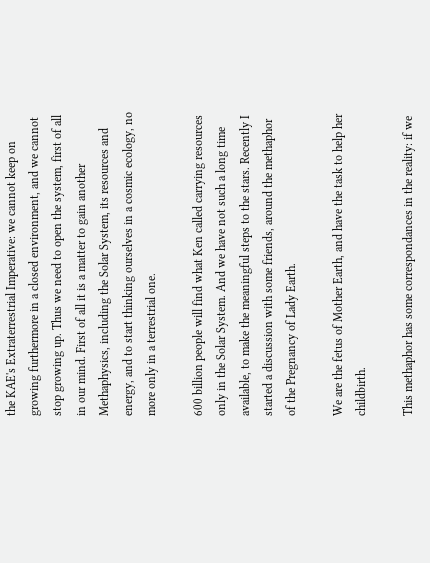the KAE's Extraterrestrial Imperative: we cannot keep on growing furthermore in a closed environment, and we cannot stop growing up. Thus we need to open the system, first of all in our mind. First of all it is a matter to gain another Methaphysics, including the Solar System, its resources and energy, and to start thinking ourselves in a cosmic ecology, no more only in a terrestrial one.

600 billion people will find what Ken called carrying resources only in the Solar System. And we have not such a long time available, to make the meaningful steps to the stars. Recently I started a discussion with some friends, around the methaphor of the Pregnancy of Lady Earth.

We are the fetus of Mother Earth, and have the task to help her childbirth.

This methaphor has some correspondances in the reality: if we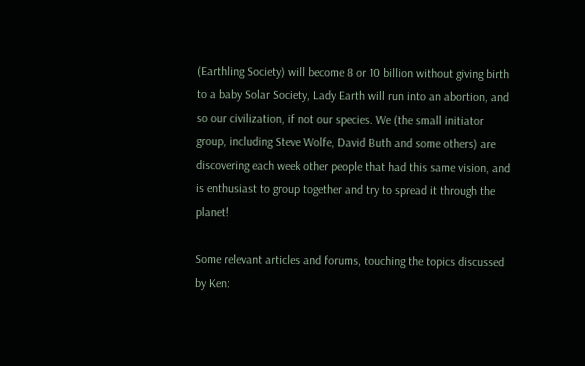(Earthling Society) will become 8 or 10 billion without giving birth to a baby Solar Society, Lady Earth will run into an abortion, and so our civilization, if not our species. We (the small initiator group, including Steve Wolfe, David Buth and some others) are discovering each week other people that had this same vision, and is enthusiast to group together and try to spread it through the planet!

Some relevant articles and forums, touching the topics discussed by Ken: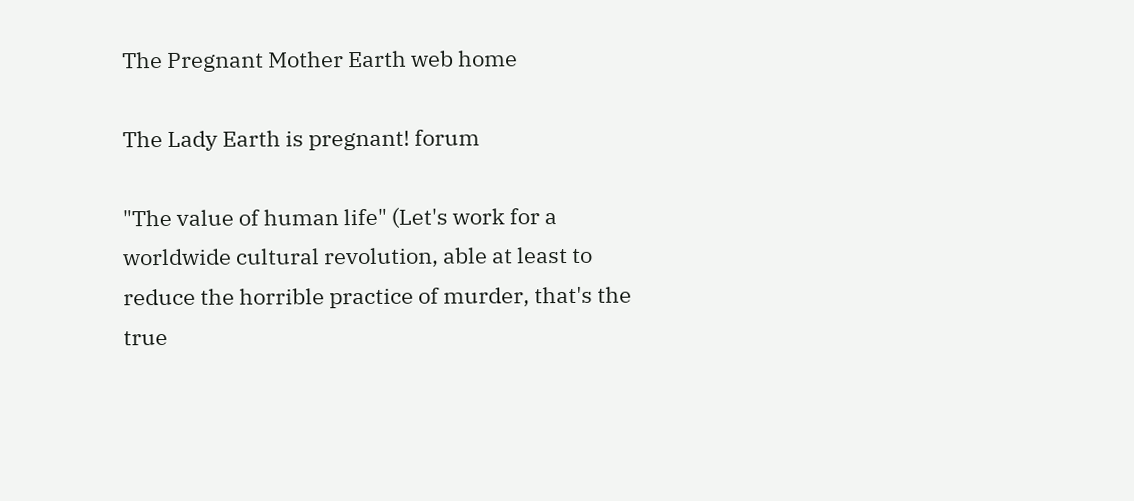The Pregnant Mother Earth web home

The Lady Earth is pregnant! forum

"The value of human life" (Let's work for a worldwide cultural revolution, able at least to reduce the horrible practice of murder, that's the true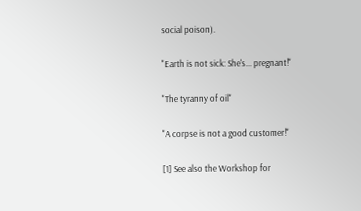social poison).

"Earth is not sick: She's... pregnant!"

"The tyranny of oil"

"A corpse is not a good customer!"

[1] See also the Workshop for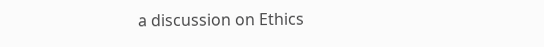a discussion on Ethics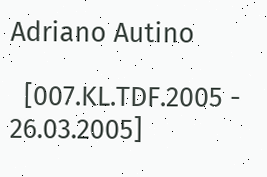Adriano Autino

  [007.KL.TDF.2005 - 26.03.2005]